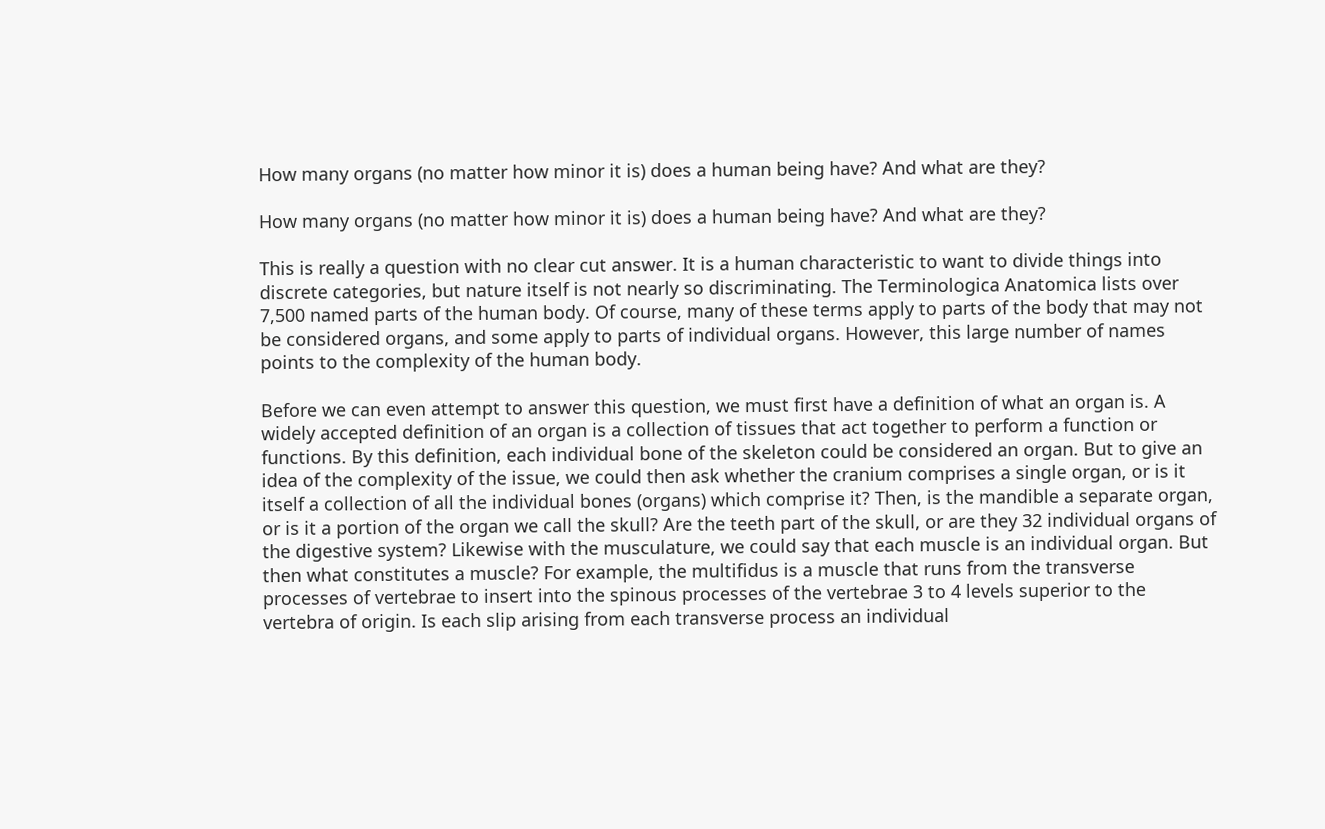How many organs (no matter how minor it is) does a human being have? And what are they?

How many organs (no matter how minor it is) does a human being have? And what are they?

This is really a question with no clear cut answer. It is a human characteristic to want to divide things into discrete categories, but nature itself is not nearly so discriminating. The Terminologica Anatomica lists over 7,500 named parts of the human body. Of course, many of these terms apply to parts of the body that may not be considered organs, and some apply to parts of individual organs. However, this large number of names points to the complexity of the human body.

Before we can even attempt to answer this question, we must first have a definition of what an organ is. A widely accepted definition of an organ is a collection of tissues that act together to perform a function or functions. By this definition, each individual bone of the skeleton could be considered an organ. But to give an idea of the complexity of the issue, we could then ask whether the cranium comprises a single organ, or is it itself a collection of all the individual bones (organs) which comprise it? Then, is the mandible a separate organ, or is it a portion of the organ we call the skull? Are the teeth part of the skull, or are they 32 individual organs of the digestive system? Likewise with the musculature, we could say that each muscle is an individual organ. But then what constitutes a muscle? For example, the multifidus is a muscle that runs from the transverse processes of vertebrae to insert into the spinous processes of the vertebrae 3 to 4 levels superior to the vertebra of origin. Is each slip arising from each transverse process an individual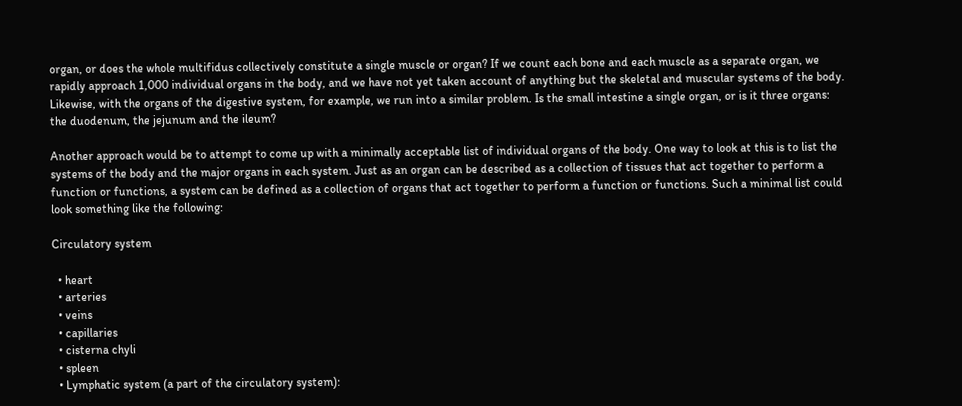organ, or does the whole multifidus collectively constitute a single muscle or organ? If we count each bone and each muscle as a separate organ, we rapidly approach 1,000 individual organs in the body, and we have not yet taken account of anything but the skeletal and muscular systems of the body. Likewise, with the organs of the digestive system, for example, we run into a similar problem. Is the small intestine a single organ, or is it three organs: the duodenum, the jejunum and the ileum?

Another approach would be to attempt to come up with a minimally acceptable list of individual organs of the body. One way to look at this is to list the systems of the body and the major organs in each system. Just as an organ can be described as a collection of tissues that act together to perform a function or functions, a system can be defined as a collection of organs that act together to perform a function or functions. Such a minimal list could look something like the following:

Circulatory system

  • heart
  • arteries
  • veins
  • capillaries
  • cisterna chyli
  • spleen
  • Lymphatic system (a part of the circulatory system):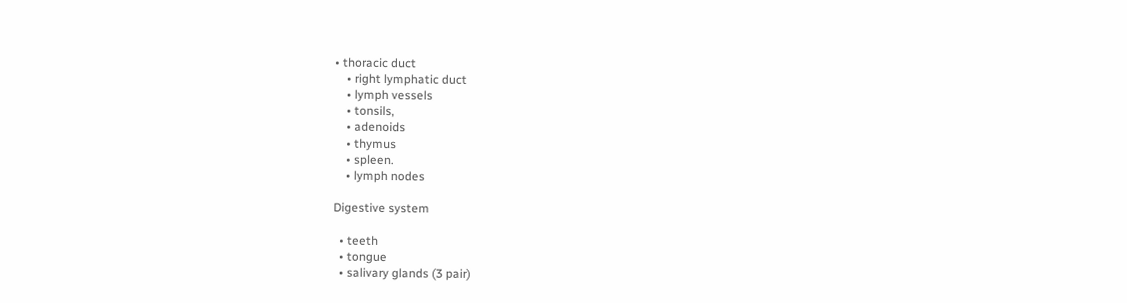• thoracic duct
    • right lymphatic duct
    • lymph vessels
    • tonsils,
    • adenoids
    • thymus
    • spleen.
    • lymph nodes

Digestive system

  • teeth
  • tongue
  • salivary glands (3 pair)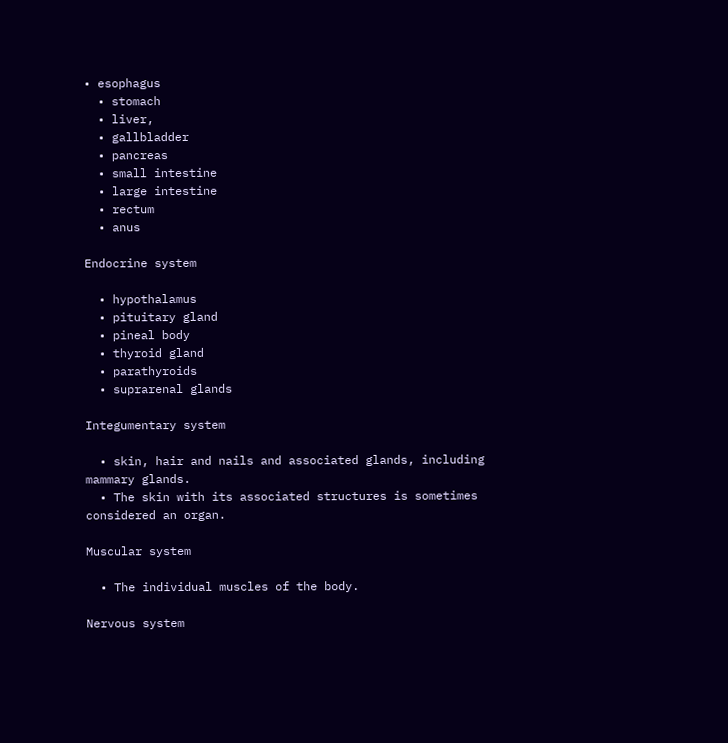• esophagus
  • stomach
  • liver,
  • gallbladder
  • pancreas
  • small intestine
  • large intestine
  • rectum
  • anus

Endocrine system

  • hypothalamus
  • pituitary gland
  • pineal body
  • thyroid gland
  • parathyroids
  • suprarenal glands

Integumentary system

  • skin, hair and nails and associated glands, including mammary glands.
  • The skin with its associated structures is sometimes considered an organ.

Muscular system

  • The individual muscles of the body.

Nervous system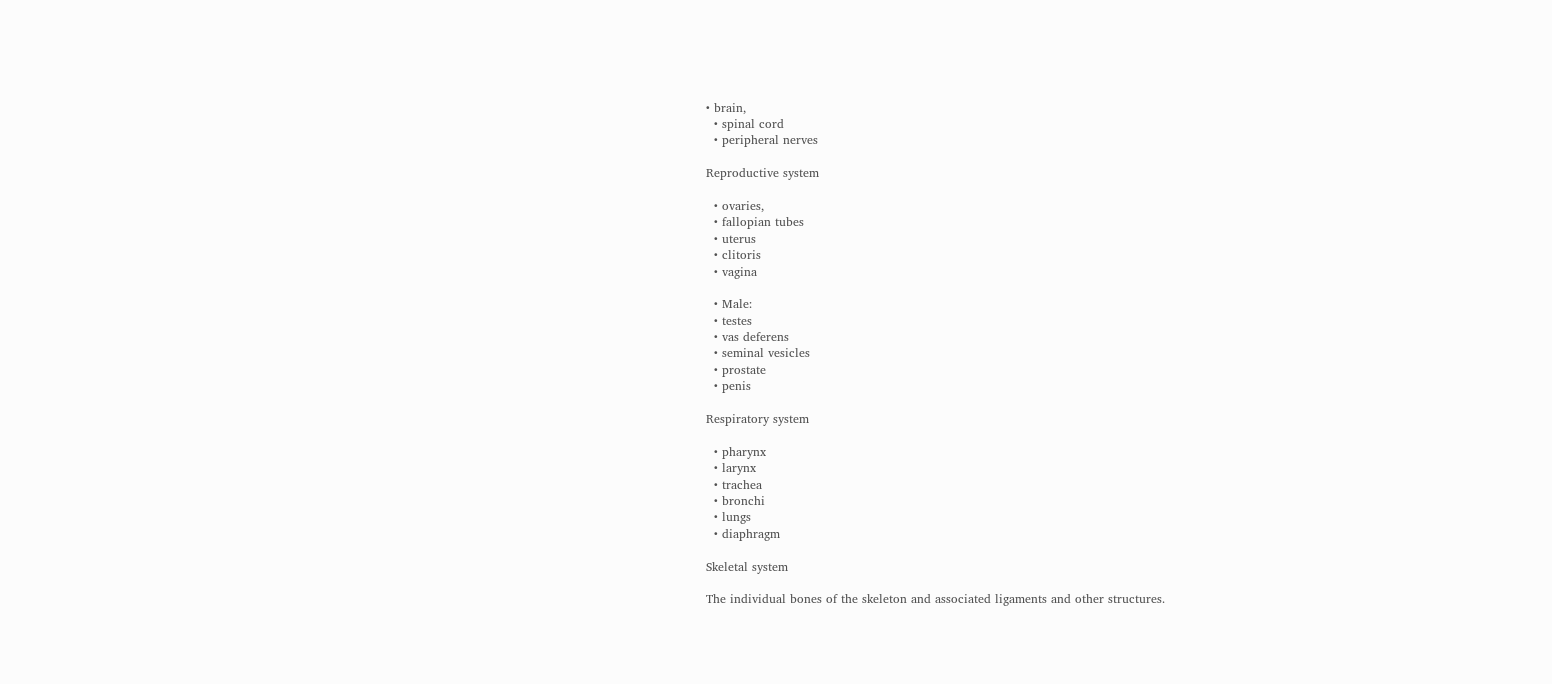• brain,
  • spinal cord
  • peripheral nerves

Reproductive system

  • ovaries,
  • fallopian tubes
  • uterus
  • clitoris
  • vagina

  • Male:
  • testes
  • vas deferens
  • seminal vesicles
  • prostate
  • penis

Respiratory system

  • pharynx
  • larynx
  • trachea
  • bronchi
  • lungs
  • diaphragm

Skeletal system

The individual bones of the skeleton and associated ligaments and other structures.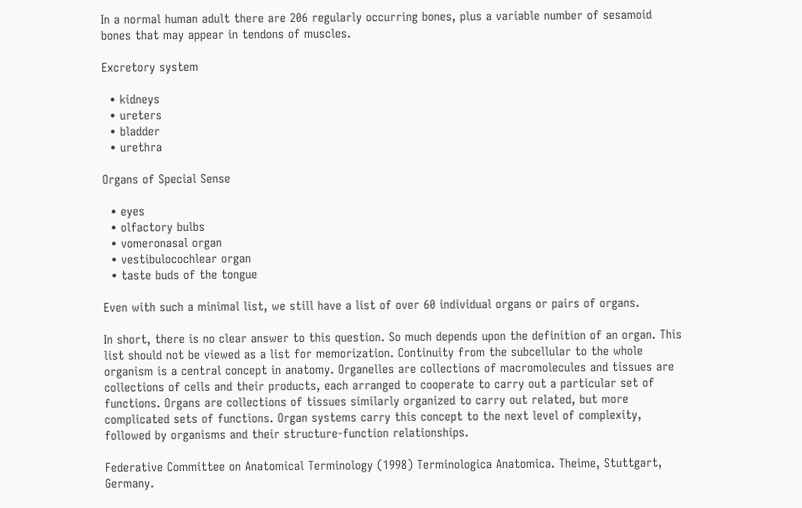In a normal human adult there are 206 regularly occurring bones, plus a variable number of sesamoid bones that may appear in tendons of muscles.

Excretory system

  • kidneys
  • ureters
  • bladder
  • urethra

Organs of Special Sense

  • eyes
  • olfactory bulbs
  • vomeronasal organ
  • vestibulocochlear organ
  • taste buds of the tongue

Even with such a minimal list, we still have a list of over 60 individual organs or pairs of organs.

In short, there is no clear answer to this question. So much depends upon the definition of an organ. This list should not be viewed as a list for memorization. Continuity from the subcellular to the whole organism is a central concept in anatomy. Organelles are collections of macromolecules and tissues are collections of cells and their products, each arranged to cooperate to carry out a particular set of functions. Organs are collections of tissues similarly organized to carry out related, but more complicated sets of functions. Organ systems carry this concept to the next level of complexity, followed by organisms and their structure-function relationships.

Federative Committee on Anatomical Terminology (1998) Terminologica Anatomica. Theime, Stuttgart, Germany.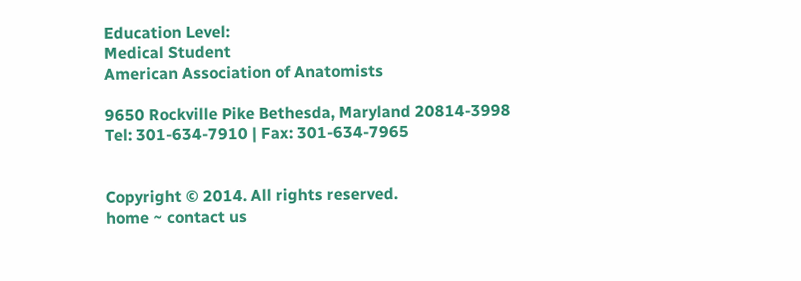Education Level:
Medical Student
American Association of Anatomists

9650 Rockville Pike Bethesda, Maryland 20814-3998
Tel: 301-634-7910 | Fax: 301-634-7965


Copyright © 2014. All rights reserved.
home ~ contact us